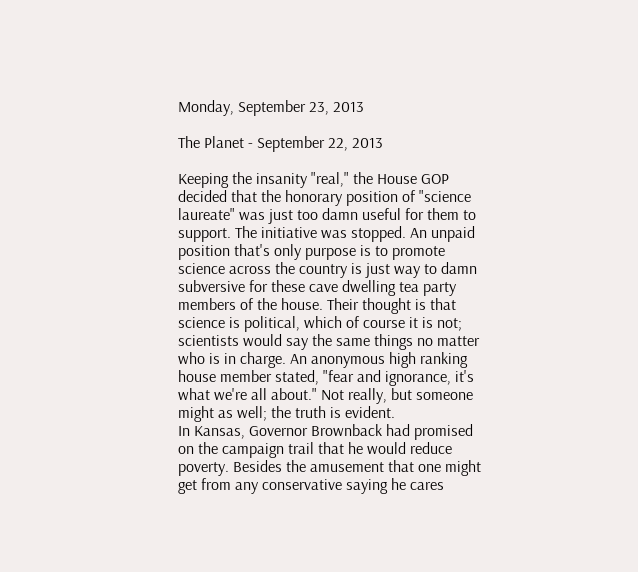Monday, September 23, 2013

The Planet - September 22, 2013

Keeping the insanity "real," the House GOP decided that the honorary position of "science laureate" was just too damn useful for them to support. The initiative was stopped. An unpaid position that's only purpose is to promote science across the country is just way to damn subversive for these cave dwelling tea party members of the house. Their thought is that science is political, which of course it is not; scientists would say the same things no matter who is in charge. An anonymous high ranking house member stated, "fear and ignorance, it's what we're all about." Not really, but someone might as well; the truth is evident.
In Kansas, Governor Brownback had promised on the campaign trail that he would reduce poverty. Besides the amusement that one might get from any conservative saying he cares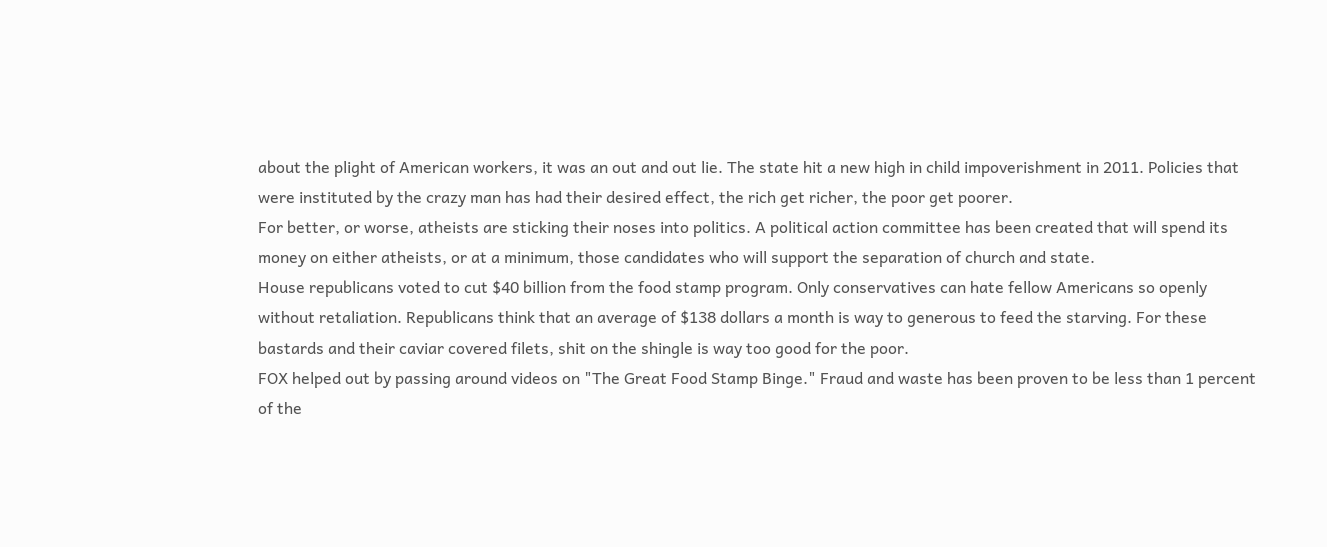about the plight of American workers, it was an out and out lie. The state hit a new high in child impoverishment in 2011. Policies that were instituted by the crazy man has had their desired effect, the rich get richer, the poor get poorer.
For better, or worse, atheists are sticking their noses into politics. A political action committee has been created that will spend its money on either atheists, or at a minimum, those candidates who will support the separation of church and state.
House republicans voted to cut $40 billion from the food stamp program. Only conservatives can hate fellow Americans so openly without retaliation. Republicans think that an average of $138 dollars a month is way to generous to feed the starving. For these bastards and their caviar covered filets, shit on the shingle is way too good for the poor.
FOX helped out by passing around videos on "The Great Food Stamp Binge." Fraud and waste has been proven to be less than 1 percent of the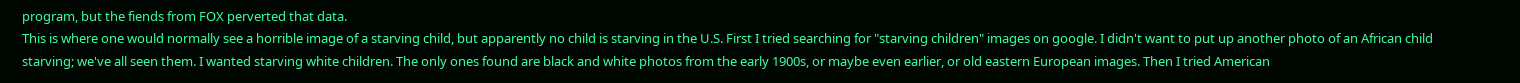program, but the fiends from FOX perverted that data.
This is where one would normally see a horrible image of a starving child, but apparently no child is starving in the U.S. First I tried searching for "starving children" images on google. I didn't want to put up another photo of an African child starving; we've all seen them. I wanted starving white children. The only ones found are black and white photos from the early 1900s, or maybe even earlier, or old eastern European images. Then I tried American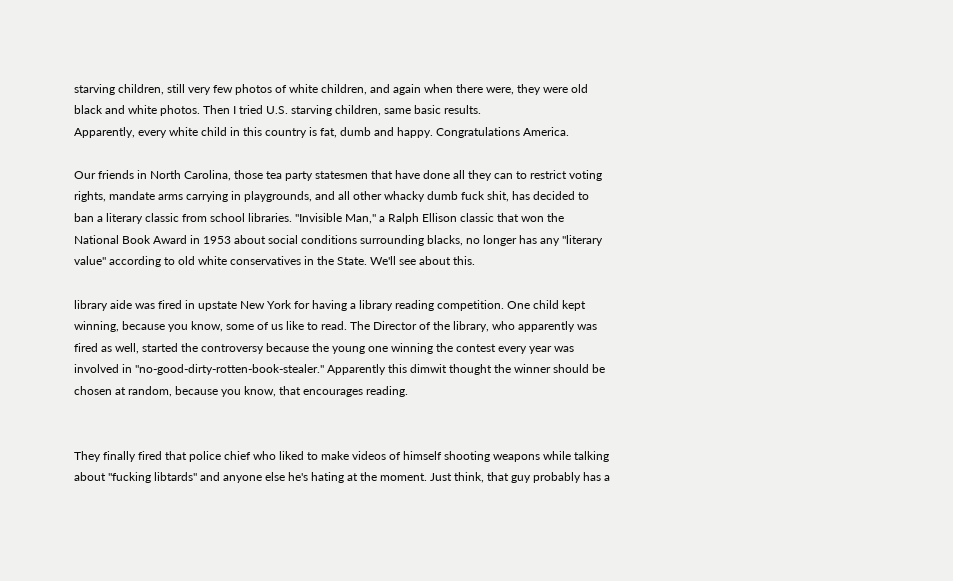starving children, still very few photos of white children, and again when there were, they were old black and white photos. Then I tried U.S. starving children, same basic results.
Apparently, every white child in this country is fat, dumb and happy. Congratulations America.

Our friends in North Carolina, those tea party statesmen that have done all they can to restrict voting rights, mandate arms carrying in playgrounds, and all other whacky dumb fuck shit, has decided to ban a literary classic from school libraries. "Invisible Man," a Ralph Ellison classic that won the National Book Award in 1953 about social conditions surrounding blacks, no longer has any "literary value" according to old white conservatives in the State. We'll see about this.

library aide was fired in upstate New York for having a library reading competition. One child kept winning, because you know, some of us like to read. The Director of the library, who apparently was fired as well, started the controversy because the young one winning the contest every year was involved in "no-good-dirty-rotten-book-stealer." Apparently this dimwit thought the winner should be chosen at random, because you know, that encourages reading.


They finally fired that police chief who liked to make videos of himself shooting weapons while talking about "fucking libtards" and anyone else he's hating at the moment. Just think, that guy probably has a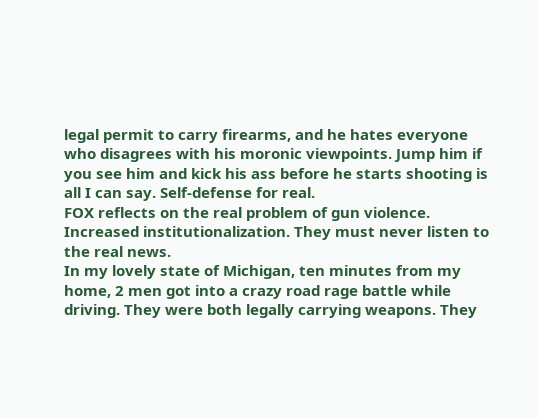legal permit to carry firearms, and he hates everyone who disagrees with his moronic viewpoints. Jump him if you see him and kick his ass before he starts shooting is all I can say. Self-defense for real.
FOX reflects on the real problem of gun violence. Increased institutionalization. They must never listen to the real news.
In my lovely state of Michigan, ten minutes from my home, 2 men got into a crazy road rage battle while driving. They were both legally carrying weapons. They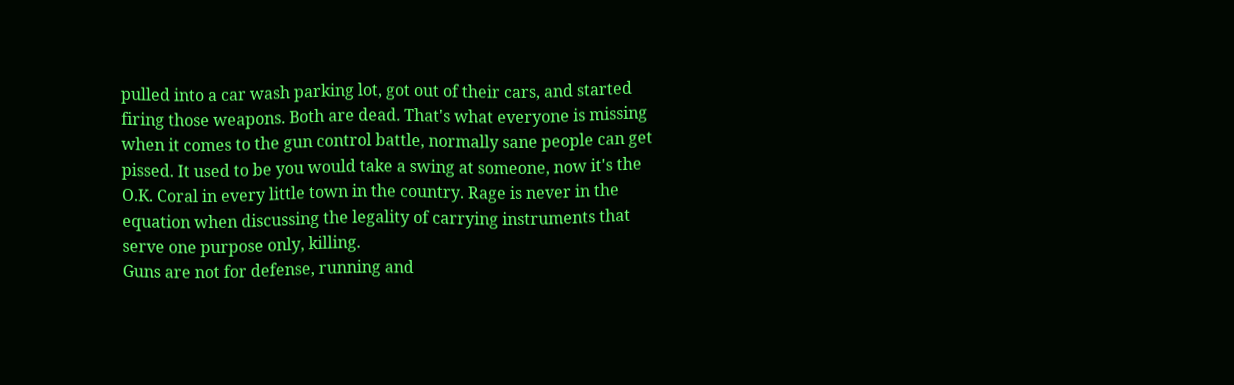pulled into a car wash parking lot, got out of their cars, and started firing those weapons. Both are dead. That's what everyone is missing when it comes to the gun control battle, normally sane people can get pissed. It used to be you would take a swing at someone, now it's the O.K. Coral in every little town in the country. Rage is never in the equation when discussing the legality of carrying instruments that serve one purpose only, killing.
Guns are not for defense, running and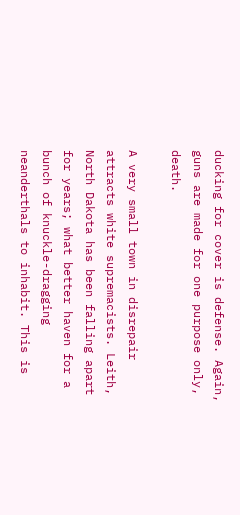ducking for cover is defense. Again, guns are made for one purpose only, death.

A very small town in disrepair attracts white supremacists. Leith, North Dakota has been falling apart for years; what better haven for a bunch of knuckle-dragging neanderthals to inhabit. This is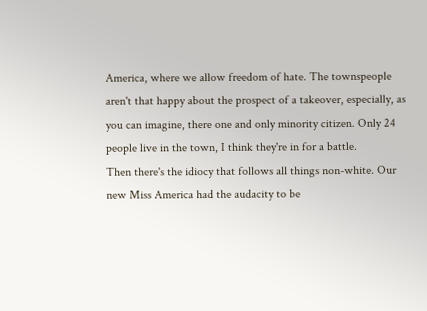America, where we allow freedom of hate. The townspeople aren't that happy about the prospect of a takeover, especially, as you can imagine, there one and only minority citizen. Only 24 people live in the town, I think they're in for a battle.
Then there's the idiocy that follows all things non-white. Our new Miss America had the audacity to be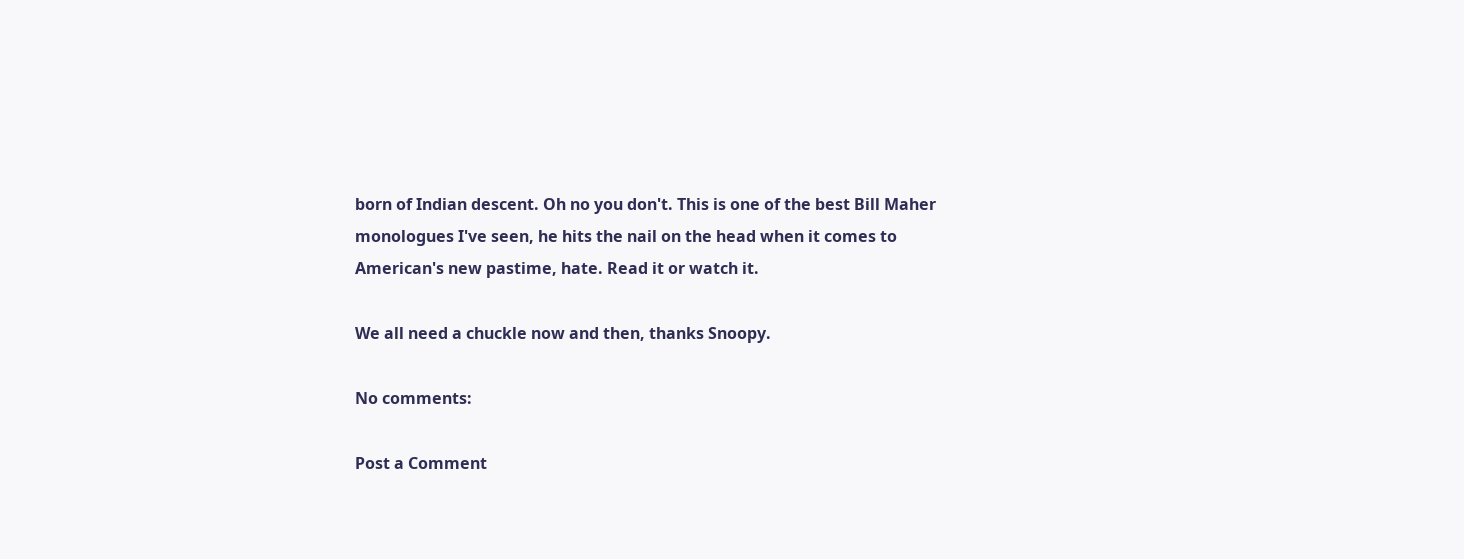born of Indian descent. Oh no you don't. This is one of the best Bill Maher monologues I've seen, he hits the nail on the head when it comes to American's new pastime, hate. Read it or watch it.

We all need a chuckle now and then, thanks Snoopy.

No comments:

Post a Comment